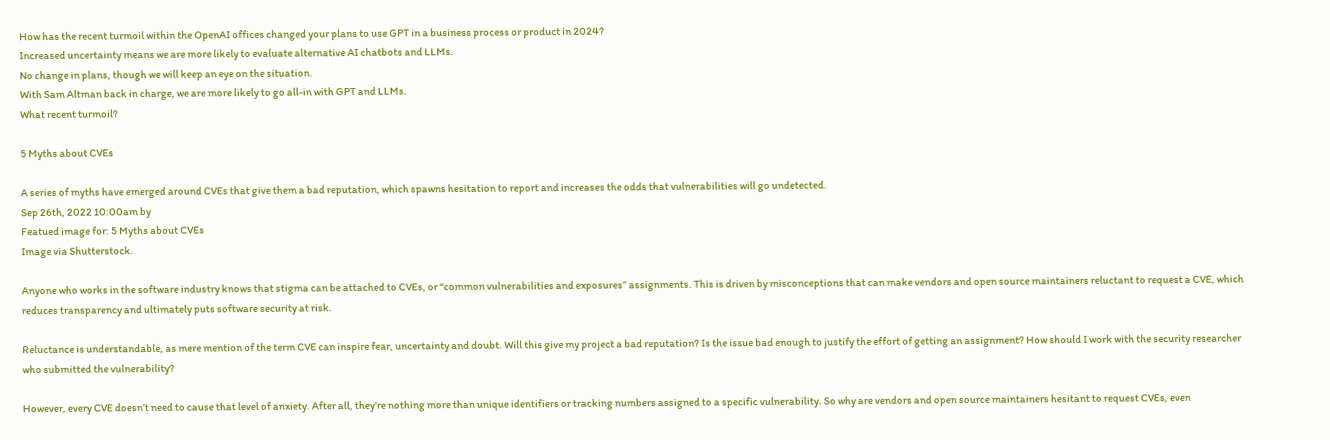How has the recent turmoil within the OpenAI offices changed your plans to use GPT in a business process or product in 2024?
Increased uncertainty means we are more likely to evaluate alternative AI chatbots and LLMs.
No change in plans, though we will keep an eye on the situation.
With Sam Altman back in charge, we are more likely to go all-in with GPT and LLMs.
What recent turmoil?

5 Myths about CVEs

A series of myths have emerged around CVEs that give them a bad reputation, which spawns hesitation to report and increases the odds that vulnerabilities will go undetected.
Sep 26th, 2022 10:00am by
Featued image for: 5 Myths about CVEs
Image via Shutterstock.

Anyone who works in the software industry knows that stigma can be attached to CVEs, or “common vulnerabilities and exposures” assignments. This is driven by misconceptions that can make vendors and open source maintainers reluctant to request a CVE, which reduces transparency and ultimately puts software security at risk.

Reluctance is understandable, as mere mention of the term CVE can inspire fear, uncertainty and doubt. Will this give my project a bad reputation? Is the issue bad enough to justify the effort of getting an assignment? How should I work with the security researcher who submitted the vulnerability?

However, every CVE doesn’t need to cause that level of anxiety. After all, they’re nothing more than unique identifiers or tracking numbers assigned to a specific vulnerability. So why are vendors and open source maintainers hesitant to request CVEs, even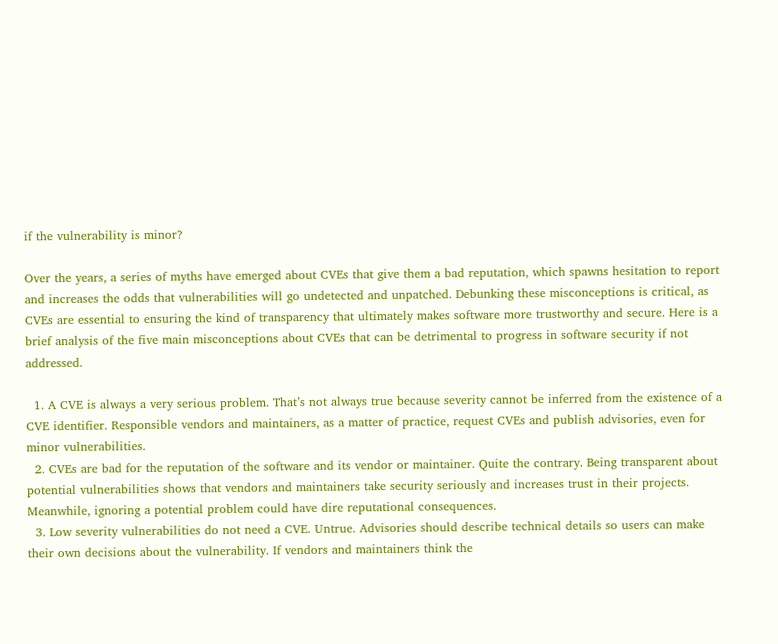if the vulnerability is minor?

Over the years, a series of myths have emerged about CVEs that give them a bad reputation, which spawns hesitation to report and increases the odds that vulnerabilities will go undetected and unpatched. Debunking these misconceptions is critical, as CVEs are essential to ensuring the kind of transparency that ultimately makes software more trustworthy and secure. Here is a brief analysis of the five main misconceptions about CVEs that can be detrimental to progress in software security if not addressed.

  1. A CVE is always a very serious problem. That’s not always true because severity cannot be inferred from the existence of a CVE identifier. Responsible vendors and maintainers, as a matter of practice, request CVEs and publish advisories, even for minor vulnerabilities.
  2. CVEs are bad for the reputation of the software and its vendor or maintainer. Quite the contrary. Being transparent about potential vulnerabilities shows that vendors and maintainers take security seriously and increases trust in their projects. Meanwhile, ignoring a potential problem could have dire reputational consequences.
  3. Low severity vulnerabilities do not need a CVE. Untrue. Advisories should describe technical details so users can make their own decisions about the vulnerability. If vendors and maintainers think the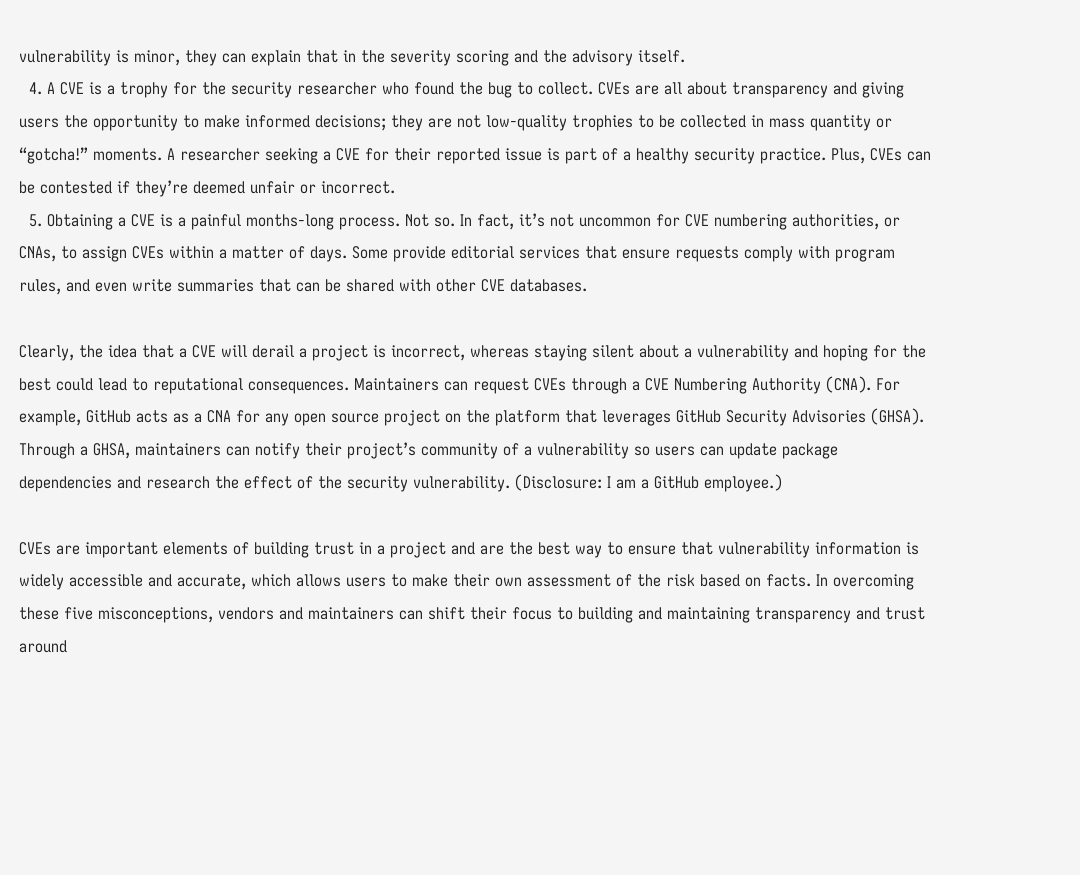vulnerability is minor, they can explain that in the severity scoring and the advisory itself.
  4. A CVE is a trophy for the security researcher who found the bug to collect. CVEs are all about transparency and giving users the opportunity to make informed decisions; they are not low-quality trophies to be collected in mass quantity or “gotcha!” moments. A researcher seeking a CVE for their reported issue is part of a healthy security practice. Plus, CVEs can be contested if they’re deemed unfair or incorrect.
  5. Obtaining a CVE is a painful months-long process. Not so. In fact, it’s not uncommon for CVE numbering authorities, or CNAs, to assign CVEs within a matter of days. Some provide editorial services that ensure requests comply with program rules, and even write summaries that can be shared with other CVE databases.

Clearly, the idea that a CVE will derail a project is incorrect, whereas staying silent about a vulnerability and hoping for the best could lead to reputational consequences. Maintainers can request CVEs through a CVE Numbering Authority (CNA). For example, GitHub acts as a CNA for any open source project on the platform that leverages GitHub Security Advisories (GHSA). Through a GHSA, maintainers can notify their project’s community of a vulnerability so users can update package dependencies and research the effect of the security vulnerability. (Disclosure: I am a GitHub employee.)

CVEs are important elements of building trust in a project and are the best way to ensure that vulnerability information is widely accessible and accurate, which allows users to make their own assessment of the risk based on facts. In overcoming these five misconceptions, vendors and maintainers can shift their focus to building and maintaining transparency and trust around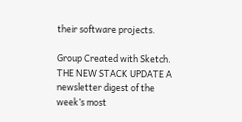their software projects.

Group Created with Sketch.
THE NEW STACK UPDATE A newsletter digest of the week’s most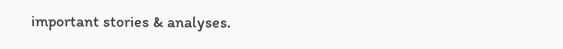important stories & analyses.